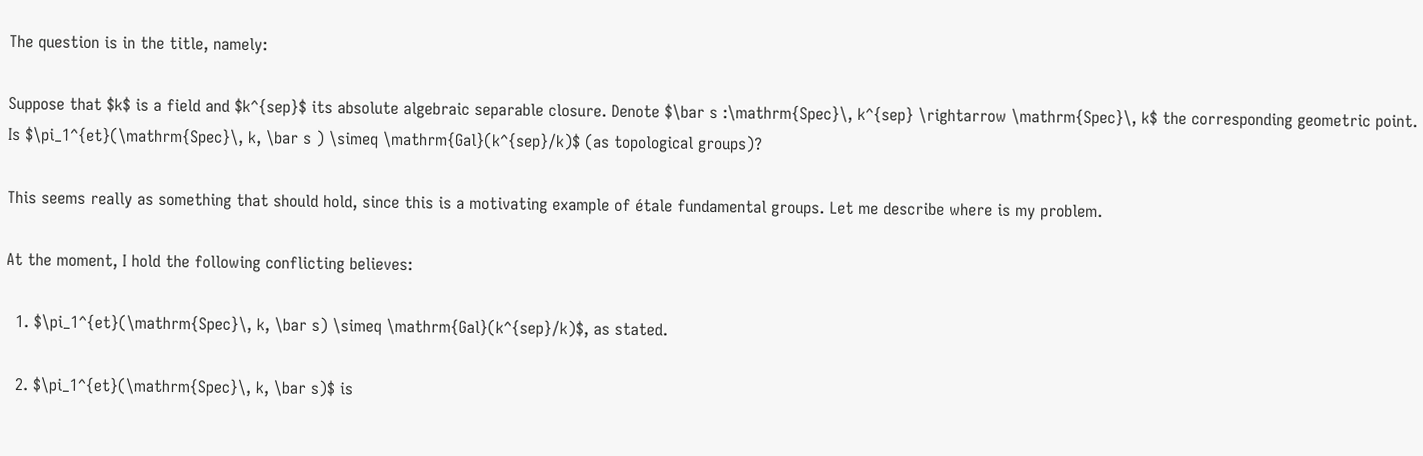The question is in the title, namely:

Suppose that $k$ is a field and $k^{sep}$ its absolute algebraic separable closure. Denote $\bar s :\mathrm{Spec}\, k^{sep} \rightarrow \mathrm{Spec}\, k$ the corresponding geometric point. Is $\pi_1^{et}(\mathrm{Spec}\, k, \bar s ) \simeq \mathrm{Gal}(k^{sep}/k)$ (as topological groups)?

This seems really as something that should hold, since this is a motivating example of étale fundamental groups. Let me describe where is my problem.

At the moment, I hold the following conflicting believes:

  1. $\pi_1^{et}(\mathrm{Spec}\, k, \bar s) \simeq \mathrm{Gal}(k^{sep}/k)$, as stated.

  2. $\pi_1^{et}(\mathrm{Spec}\, k, \bar s)$ is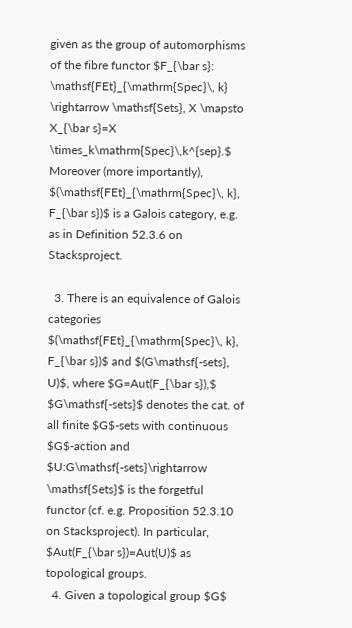given as the group of automorphisms of the fibre functor $F_{\bar s}: \mathsf{FEt}_{\mathrm{Spec}\, k} \rightarrow \mathsf{Sets}, X \mapsto X_{\bar s}=X \times_k\mathrm{Spec}\,k^{sep}.$ Moreover (more importantly), $(\mathsf{FEt}_{\mathrm{Spec}\, k}, F_{\bar s})$ is a Galois category, e.g. as in Definition 52.3.6 on Stacksproject.

  3. There is an equivalence of Galois categories $(\mathsf{FEt}_{\mathrm{Spec}\, k}, F_{\bar s})$ and $(G\mathsf{-sets}, U)$, where $G=Aut(F_{\bar s}),$ $G\mathsf{-sets}$ denotes the cat. of all finite $G$-sets with continuous $G$-action and $U:G\mathsf{-sets}\rightarrow \mathsf{Sets}$ is the forgetful functor (cf. e.g. Proposition 52.3.10 on Stacksproject). In particular, $Aut(F_{\bar s})=Aut(U)$ as topological groups.
  4. Given a topological group $G$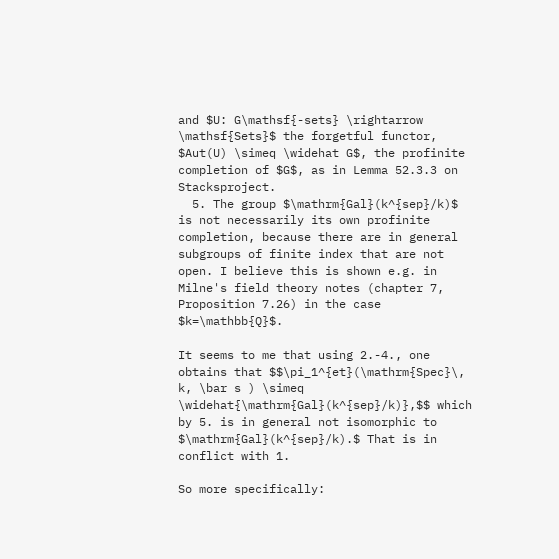and $U: G\mathsf{-sets} \rightarrow \mathsf{Sets}$ the forgetful functor, $Aut(U) \simeq \widehat G$, the profinite completion of $G$, as in Lemma 52.3.3 on Stacksproject.
  5. The group $\mathrm{Gal}(k^{sep}/k)$ is not necessarily its own profinite completion, because there are in general subgroups of finite index that are not open. I believe this is shown e.g. in Milne's field theory notes (chapter 7, Proposition 7.26) in the case $k=\mathbb{Q}$.

It seems to me that using 2.-4., one obtains that $$\pi_1^{et}(\mathrm{Spec}\, k, \bar s ) \simeq \widehat{\mathrm{Gal}(k^{sep}/k)},$$ which by 5. is in general not isomorphic to $\mathrm{Gal}(k^{sep}/k).$ That is in conflict with 1.

So more specifically: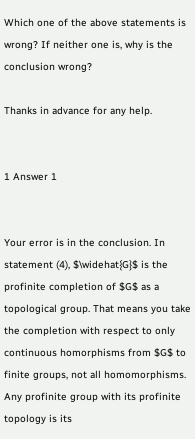Which one of the above statements is wrong? If neither one is, why is the conclusion wrong?

Thanks in advance for any help.


1 Answer 1


Your error is in the conclusion. In statement (4), $\widehat{G}$ is the profinite completion of $G$ as a topological group. That means you take the completion with respect to only continuous homorphisms from $G$ to finite groups, not all homomorphisms. Any profinite group with its profinite topology is its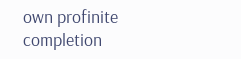own profinite completion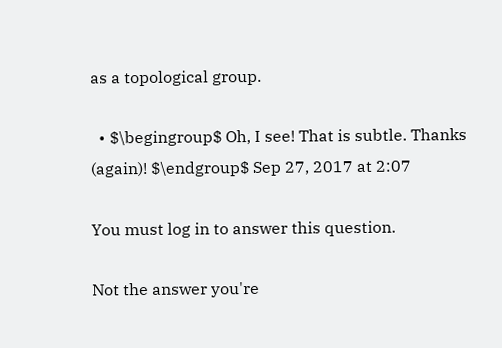as a topological group.

  • $\begingroup$ Oh, I see! That is subtle. Thanks (again)! $\endgroup$ Sep 27, 2017 at 2:07

You must log in to answer this question.

Not the answer you're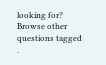looking for? Browse other questions tagged .